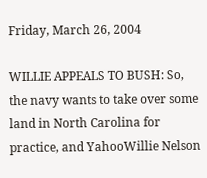Friday, March 26, 2004

WILLIE APPEALS TO BUSH: So, the navy wants to take over some land in North Carolina for practice, and YahooWillie Nelson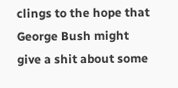clings to the hope that George Bush might give a shit about some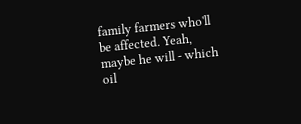family farmers who'll be affected. Yeah, maybe he will - which oil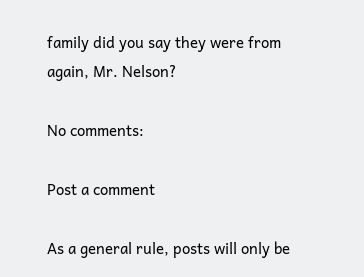family did you say they were from again, Mr. Nelson?

No comments:

Post a comment

As a general rule, posts will only be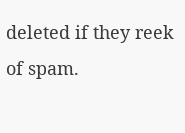deleted if they reek of spam.